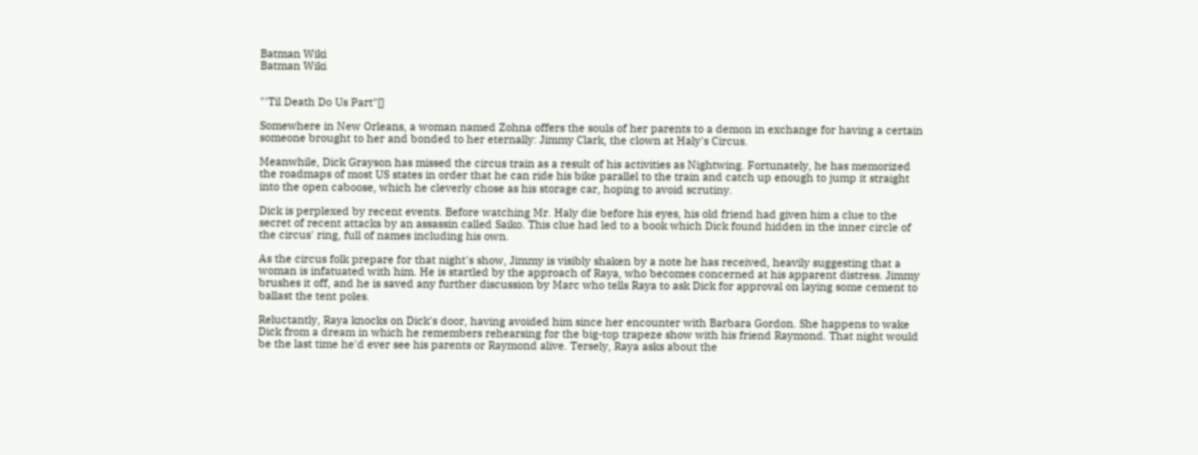Batman Wiki
Batman Wiki


"'Til Death Do Us Part"[]

Somewhere in New Orleans, a woman named Zohna offers the souls of her parents to a demon in exchange for having a certain someone brought to her and bonded to her eternally: Jimmy Clark, the clown at Haly's Circus.

Meanwhile, Dick Grayson has missed the circus train as a result of his activities as Nightwing. Fortunately, he has memorized the roadmaps of most US states in order that he can ride his bike parallel to the train and catch up enough to jump it straight into the open caboose, which he cleverly chose as his storage car, hoping to avoid scrutiny.

Dick is perplexed by recent events. Before watching Mr. Haly die before his eyes, his old friend had given him a clue to the secret of recent attacks by an assassin called Saiko. This clue had led to a book which Dick found hidden in the inner circle of the circus' ring, full of names including his own.

As the circus folk prepare for that night's show, Jimmy is visibly shaken by a note he has received, heavily suggesting that a woman is infatuated with him. He is startled by the approach of Raya, who becomes concerned at his apparent distress. Jimmy brushes it off, and he is saved any further discussion by Marc who tells Raya to ask Dick for approval on laying some cement to ballast the tent poles.

Reluctantly, Raya knocks on Dick's door, having avoided him since her encounter with Barbara Gordon. She happens to wake Dick from a dream in which he remembers rehearsing for the big-top trapeze show with his friend Raymond. That night would be the last time he'd ever see his parents or Raymond alive. Tersely, Raya asks about the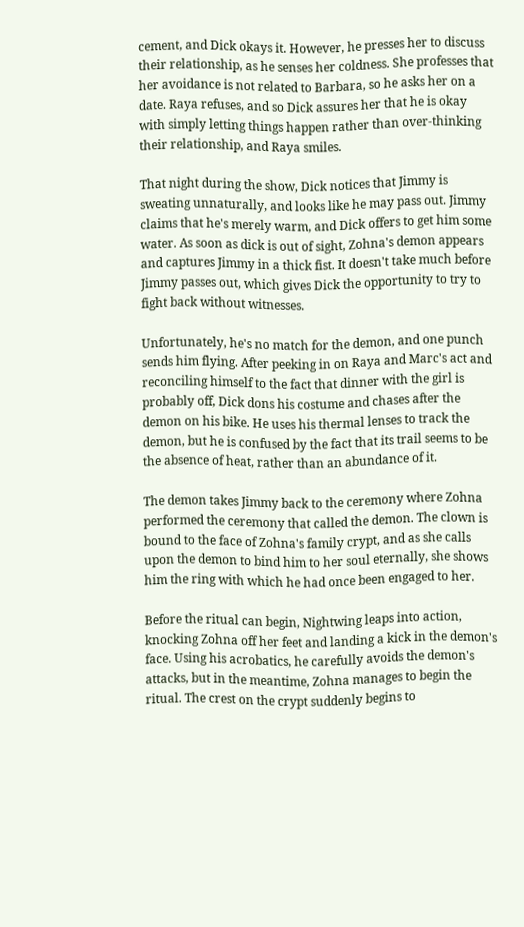cement, and Dick okays it. However, he presses her to discuss their relationship, as he senses her coldness. She professes that her avoidance is not related to Barbara, so he asks her on a date. Raya refuses, and so Dick assures her that he is okay with simply letting things happen rather than over-thinking their relationship, and Raya smiles.

That night during the show, Dick notices that Jimmy is sweating unnaturally, and looks like he may pass out. Jimmy claims that he's merely warm, and Dick offers to get him some water. As soon as dick is out of sight, Zohna's demon appears and captures Jimmy in a thick fist. It doesn't take much before Jimmy passes out, which gives Dick the opportunity to try to fight back without witnesses.

Unfortunately, he's no match for the demon, and one punch sends him flying. After peeking in on Raya and Marc's act and reconciling himself to the fact that dinner with the girl is probably off, Dick dons his costume and chases after the demon on his bike. He uses his thermal lenses to track the demon, but he is confused by the fact that its trail seems to be the absence of heat, rather than an abundance of it.

The demon takes Jimmy back to the ceremony where Zohna performed the ceremony that called the demon. The clown is bound to the face of Zohna's family crypt, and as she calls upon the demon to bind him to her soul eternally, she shows him the ring with which he had once been engaged to her.

Before the ritual can begin, Nightwing leaps into action, knocking Zohna off her feet and landing a kick in the demon's face. Using his acrobatics, he carefully avoids the demon's attacks, but in the meantime, Zohna manages to begin the ritual. The crest on the crypt suddenly begins to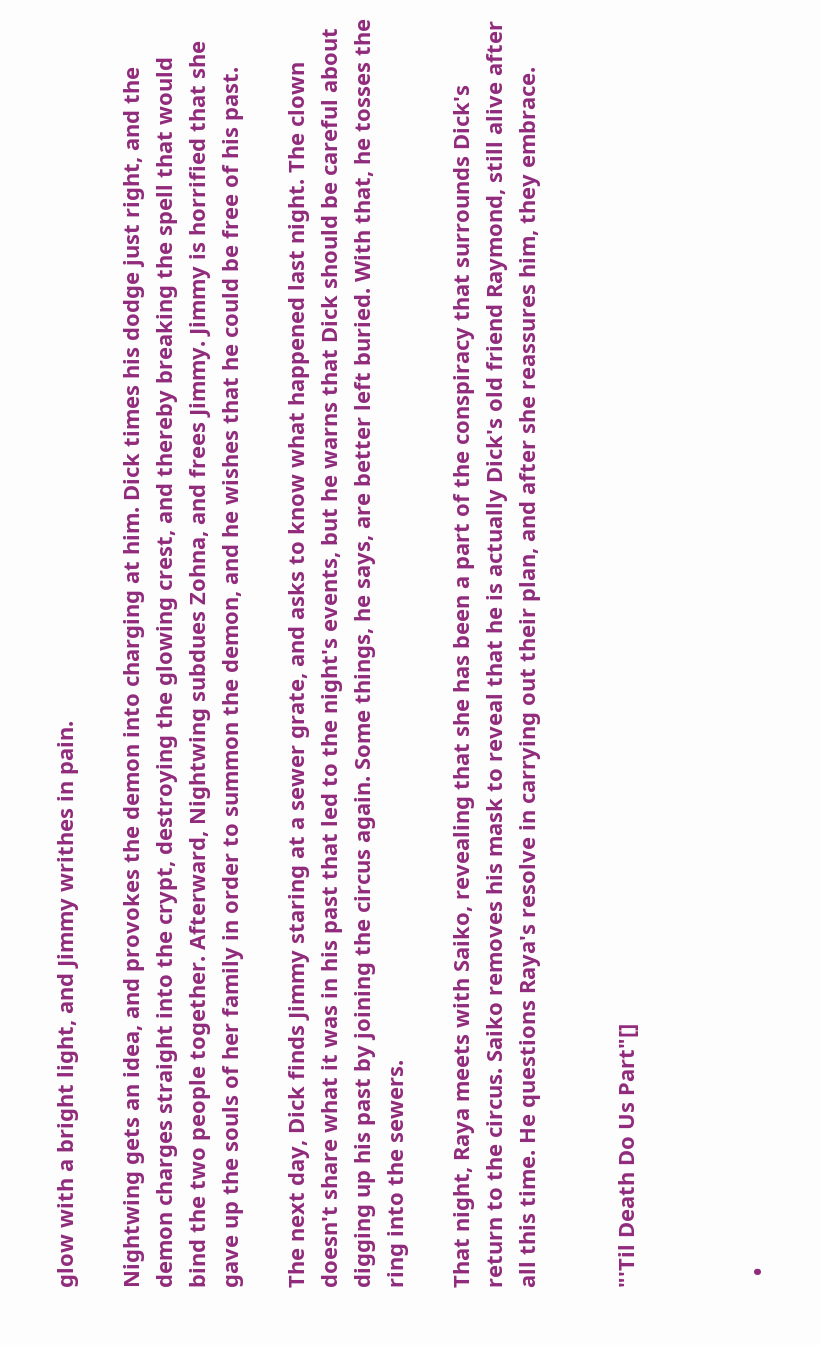glow with a bright light, and Jimmy writhes in pain.

Nightwing gets an idea, and provokes the demon into charging at him. Dick times his dodge just right, and the demon charges straight into the crypt, destroying the glowing crest, and thereby breaking the spell that would bind the two people together. Afterward, Nightwing subdues Zohna, and frees Jimmy. Jimmy is horrified that she gave up the souls of her family in order to summon the demon, and he wishes that he could be free of his past.

The next day, Dick finds Jimmy staring at a sewer grate, and asks to know what happened last night. The clown doesn't share what it was in his past that led to the night's events, but he warns that Dick should be careful about digging up his past by joining the circus again. Some things, he says, are better left buried. With that, he tosses the ring into the sewers.

That night, Raya meets with Saiko, revealing that she has been a part of the conspiracy that surrounds Dick's return to the circus. Saiko removes his mask to reveal that he is actually Dick's old friend Raymond, still alive after all this time. He questions Raya's resolve in carrying out their plan, and after she reassures him, they embrace.


"'Til Death Do Us Part"[]



  •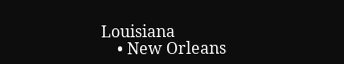Louisiana
    • New Orleans